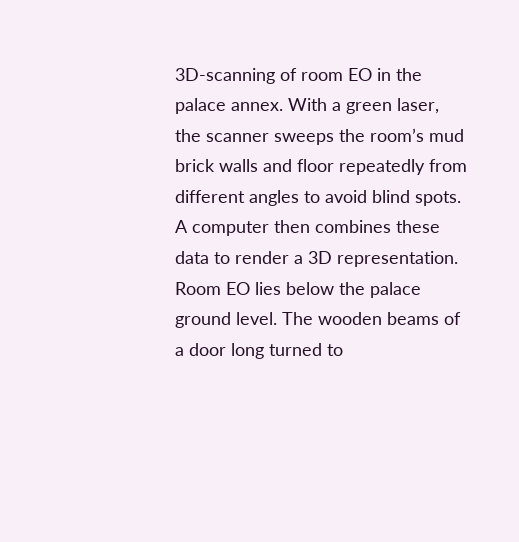3D-scanning of room EO in the
palace annex. With a green laser,
the scanner sweeps the room’s mud
brick walls and floor repeatedly from
different angles to avoid blind spots.
A computer then combines these
data to render a 3D representation.
Room EO lies below the palace
ground level. The wooden beams of
a door long turned to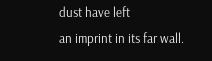dust have left
an imprint in its far wall.